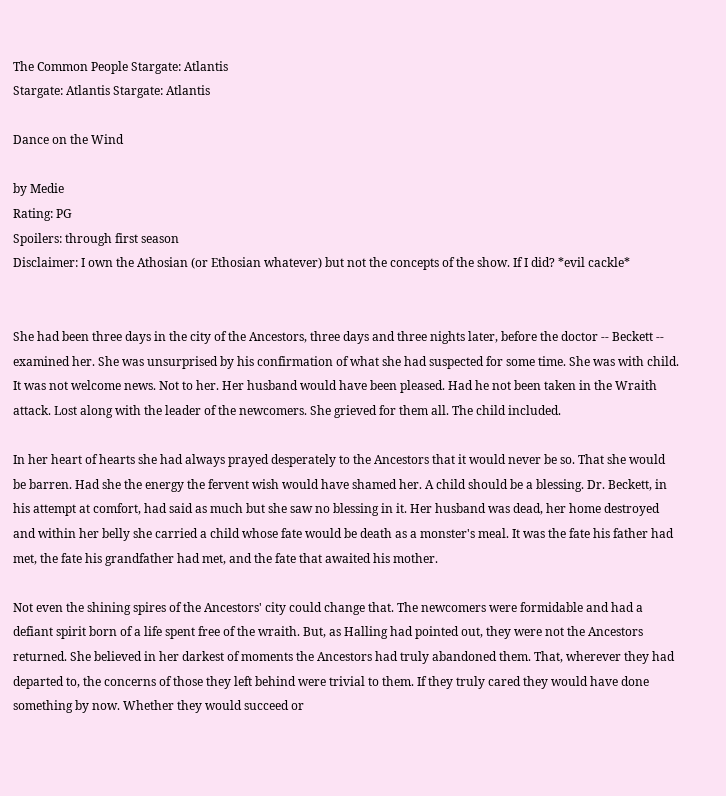The Common People Stargate: Atlantis
Stargate: Atlantis Stargate: Atlantis

Dance on the Wind

by Medie
Rating: PG
Spoilers: through first season
Disclaimer: I own the Athosian (or Ethosian whatever) but not the concepts of the show. If I did? *evil cackle*


She had been three days in the city of the Ancestors, three days and three nights later, before the doctor -- Beckett -- examined her. She was unsurprised by his confirmation of what she had suspected for some time. She was with child. It was not welcome news. Not to her. Her husband would have been pleased. Had he not been taken in the Wraith attack. Lost along with the leader of the newcomers. She grieved for them all. The child included.

In her heart of hearts she had always prayed desperately to the Ancestors that it would never be so. That she would be barren. Had she the energy the fervent wish would have shamed her. A child should be a blessing. Dr. Beckett, in his attempt at comfort, had said as much but she saw no blessing in it. Her husband was dead, her home destroyed and within her belly she carried a child whose fate would be death as a monster's meal. It was the fate his father had met, the fate his grandfather had met, and the fate that awaited his mother.

Not even the shining spires of the Ancestors' city could change that. The newcomers were formidable and had a defiant spirit born of a life spent free of the wraith. But, as Halling had pointed out, they were not the Ancestors returned. She believed in her darkest of moments the Ancestors had truly abandoned them. That, wherever they had departed to, the concerns of those they left behind were trivial to them. If they truly cared they would have done something by now. Whether they would succeed or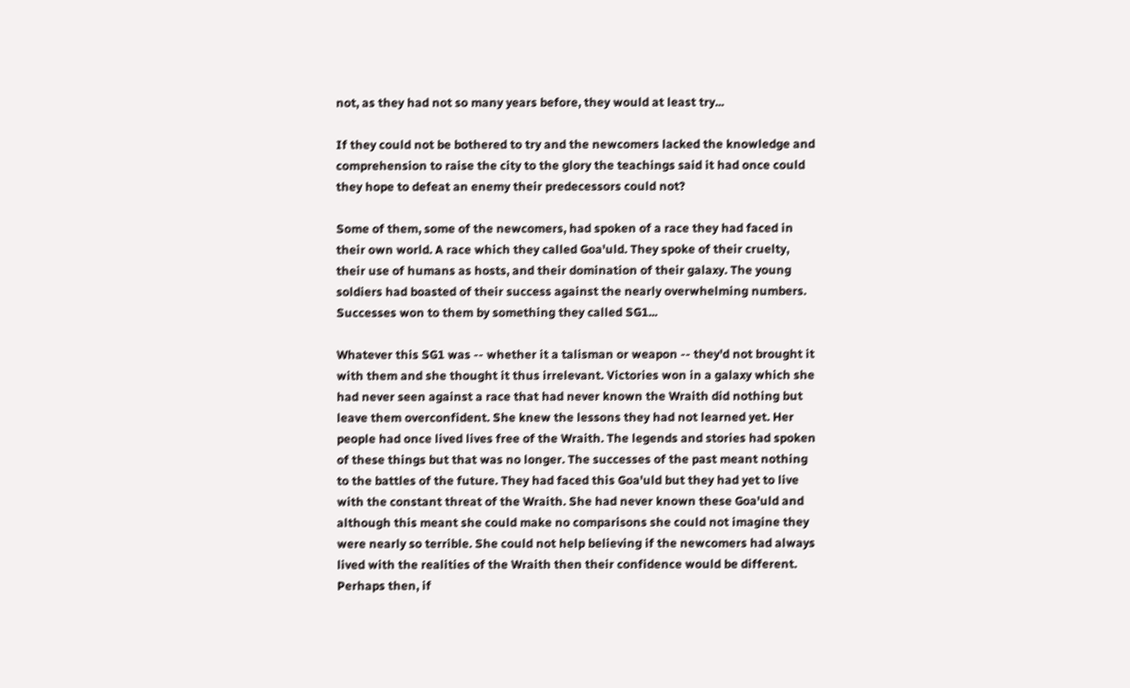not, as they had not so many years before, they would at least try...

If they could not be bothered to try and the newcomers lacked the knowledge and comprehension to raise the city to the glory the teachings said it had once could they hope to defeat an enemy their predecessors could not?

Some of them, some of the newcomers, had spoken of a race they had faced in their own world. A race which they called Goa'uld. They spoke of their cruelty, their use of humans as hosts, and their domination of their galaxy. The young soldiers had boasted of their success against the nearly overwhelming numbers. Successes won to them by something they called SG1...

Whatever this SG1 was -- whether it a talisman or weapon -- they'd not brought it with them and she thought it thus irrelevant. Victories won in a galaxy which she had never seen against a race that had never known the Wraith did nothing but leave them overconfident. She knew the lessons they had not learned yet. Her people had once lived lives free of the Wraith. The legends and stories had spoken of these things but that was no longer. The successes of the past meant nothing to the battles of the future. They had faced this Goa'uld but they had yet to live with the constant threat of the Wraith. She had never known these Goa'uld and although this meant she could make no comparisons she could not imagine they were nearly so terrible. She could not help believing if the newcomers had always lived with the realities of the Wraith then their confidence would be different. Perhaps then, if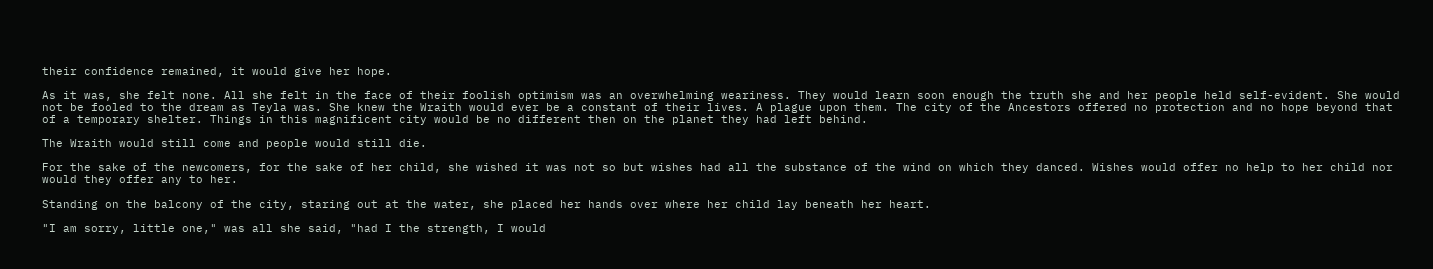their confidence remained, it would give her hope.

As it was, she felt none. All she felt in the face of their foolish optimism was an overwhelming weariness. They would learn soon enough the truth she and her people held self-evident. She would not be fooled to the dream as Teyla was. She knew the Wraith would ever be a constant of their lives. A plague upon them. The city of the Ancestors offered no protection and no hope beyond that of a temporary shelter. Things in this magnificent city would be no different then on the planet they had left behind.

The Wraith would still come and people would still die.

For the sake of the newcomers, for the sake of her child, she wished it was not so but wishes had all the substance of the wind on which they danced. Wishes would offer no help to her child nor would they offer any to her.

Standing on the balcony of the city, staring out at the water, she placed her hands over where her child lay beneath her heart.

"I am sorry, little one," was all she said, "had I the strength, I would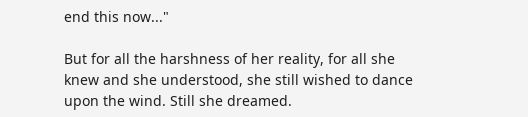end this now..."

But for all the harshness of her reality, for all she knew and she understood, she still wished to dance upon the wind. Still she dreamed.